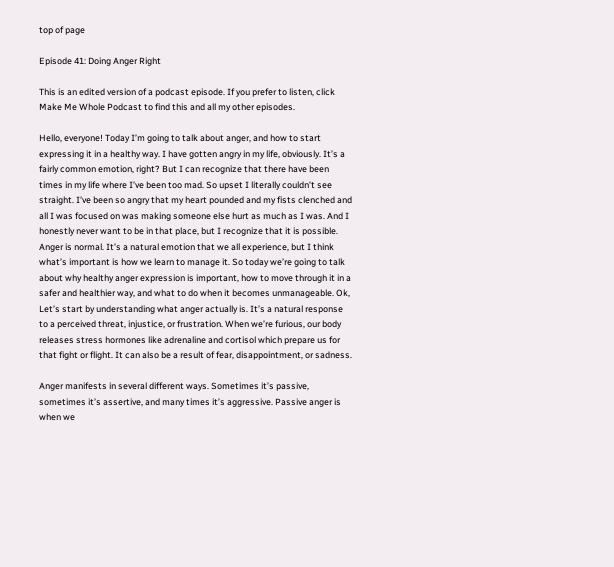top of page

Episode 41: Doing Anger Right

This is an edited version of a podcast episode. If you prefer to listen, click Make Me Whole Podcast to find this and all my other episodes.

Hello, everyone! Today I’m going to talk about anger, and how to start expressing it in a healthy way. I have gotten angry in my life, obviously. It’s a fairly common emotion, right? But I can recognize that there have been times in my life where I’ve been too mad. So upset I literally couldn’t see straight. I've been so angry that my heart pounded and my fists clenched and all I was focused on was making someone else hurt as much as I was. And I honestly never want to be in that place, but I recognize that it is possible. Anger is normal. It’s a natural emotion that we all experience, but I think what’s important is how we learn to manage it. So today we’re going to talk about why healthy anger expression is important, how to move through it in a safer and healthier way, and what to do when it becomes unmanageable. Ok, Let’s start by understanding what anger actually is. It’s a natural response to a perceived threat, injustice, or frustration. When we’re furious, our body releases stress hormones like adrenaline and cortisol which prepare us for that fight or flight. It can also be a result of fear, disappointment, or sadness.

Anger manifests in several different ways. Sometimes it’s passive, sometimes it’s assertive, and many times it’s aggressive. Passive anger is when we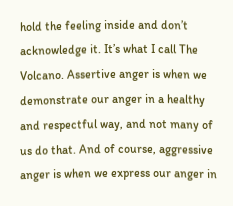hold the feeling inside and don’t acknowledge it. It’s what I call The Volcano. Assertive anger is when we demonstrate our anger in a healthy and respectful way, and not many of us do that. And of course, aggressive anger is when we express our anger in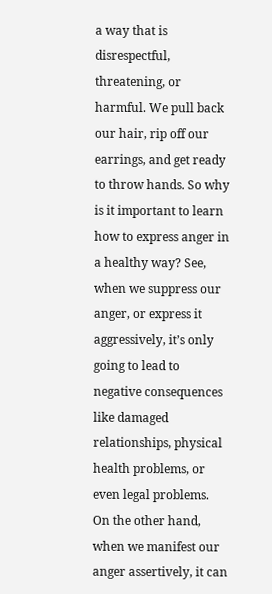a way that is disrespectful, threatening, or harmful. We pull back our hair, rip off our earrings, and get ready to throw hands. So why is it important to learn how to express anger in a healthy way? See, when we suppress our anger, or express it aggressively, it’s only going to lead to negative consequences like damaged relationships, physical health problems, or even legal problems. On the other hand, when we manifest our anger assertively, it can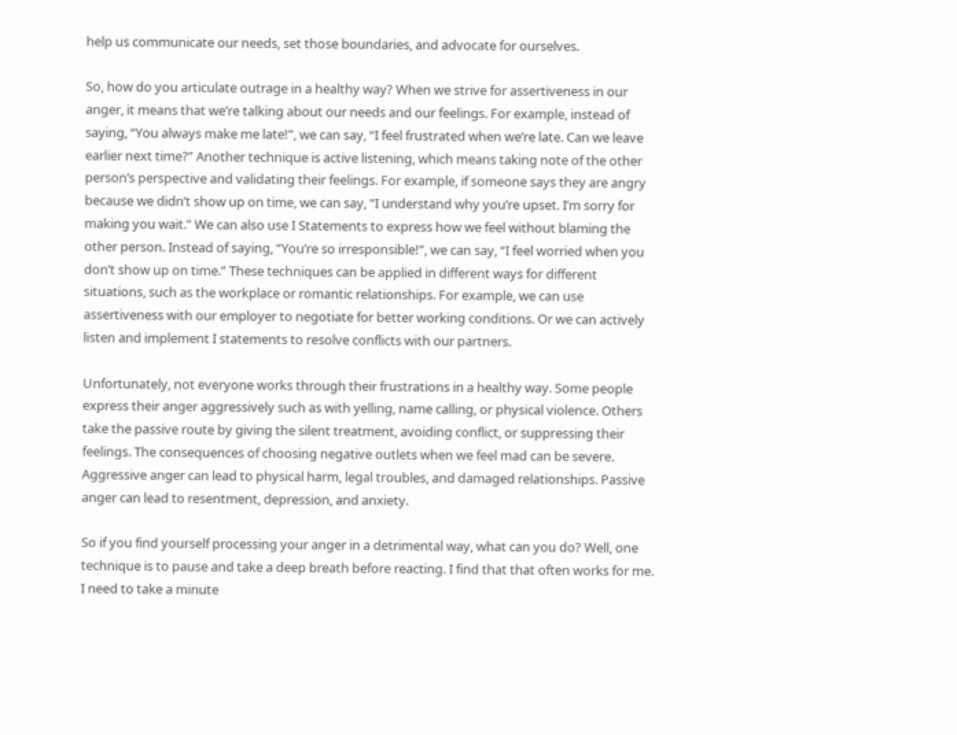help us communicate our needs, set those boundaries, and advocate for ourselves.

So, how do you articulate outrage in a healthy way? When we strive for assertiveness in our anger, it means that we’re talking about our needs and our feelings. For example, instead of saying, “You always make me late!”, we can say, “I feel frustrated when we’re late. Can we leave earlier next time?” Another technique is active listening, which means taking note of the other person’s perspective and validating their feelings. For example, if someone says they are angry because we didn’t show up on time, we can say, “I understand why you’re upset. I’m sorry for making you wait.” We can also use I Statements to express how we feel without blaming the other person. Instead of saying, “You’re so irresponsible!”, we can say, “I feel worried when you don’t show up on time.” These techniques can be applied in different ways for different situations, such as the workplace or romantic relationships. For example, we can use assertiveness with our employer to negotiate for better working conditions. Or we can actively listen and implement I statements to resolve conflicts with our partners.

Unfortunately, not everyone works through their frustrations in a healthy way. Some people express their anger aggressively such as with yelling, name calling, or physical violence. Others take the passive route by giving the silent treatment, avoiding conflict, or suppressing their feelings. The consequences of choosing negative outlets when we feel mad can be severe. Aggressive anger can lead to physical harm, legal troubles, and damaged relationships. Passive anger can lead to resentment, depression, and anxiety.

So if you find yourself processing your anger in a detrimental way, what can you do? Well, one technique is to pause and take a deep breath before reacting. I find that that often works for me. I need to take a minute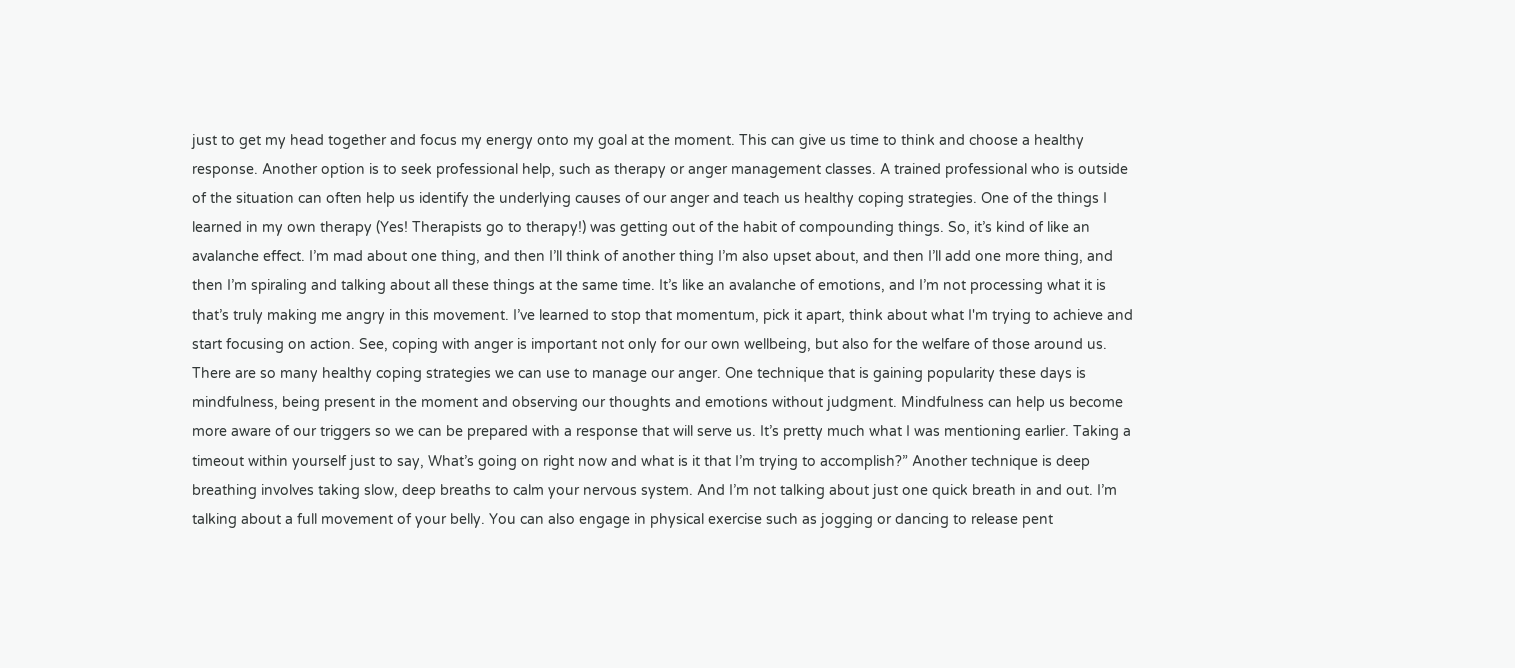just to get my head together and focus my energy onto my goal at the moment. This can give us time to think and choose a healthy response. Another option is to seek professional help, such as therapy or anger management classes. A trained professional who is outside of the situation can often help us identify the underlying causes of our anger and teach us healthy coping strategies. One of the things I learned in my own therapy (Yes! Therapists go to therapy!) was getting out of the habit of compounding things. So, it’s kind of like an avalanche effect. I’m mad about one thing, and then I’ll think of another thing I’m also upset about, and then I’ll add one more thing, and then I’m spiraling and talking about all these things at the same time. It’s like an avalanche of emotions, and I’m not processing what it is that’s truly making me angry in this movement. I’ve learned to stop that momentum, pick it apart, think about what I'm trying to achieve and start focusing on action. See, coping with anger is important not only for our own wellbeing, but also for the welfare of those around us. There are so many healthy coping strategies we can use to manage our anger. One technique that is gaining popularity these days is mindfulness, being present in the moment and observing our thoughts and emotions without judgment. Mindfulness can help us become more aware of our triggers so we can be prepared with a response that will serve us. It’s pretty much what I was mentioning earlier. Taking a timeout within yourself just to say, What’s going on right now and what is it that I’m trying to accomplish?” Another technique is deep breathing involves taking slow, deep breaths to calm your nervous system. And I’m not talking about just one quick breath in and out. I’m talking about a full movement of your belly. You can also engage in physical exercise such as jogging or dancing to release pent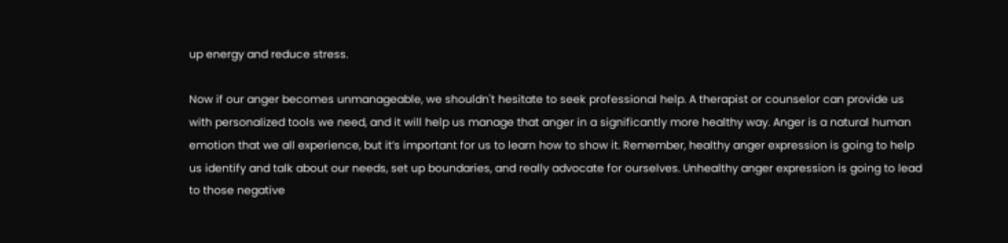up energy and reduce stress.

Now if our anger becomes unmanageable, we shouldn't hesitate to seek professional help. A therapist or counselor can provide us with personalized tools we need, and it will help us manage that anger in a significantly more healthy way. Anger is a natural human emotion that we all experience, but it’s important for us to learn how to show it. Remember, healthy anger expression is going to help us identify and talk about our needs, set up boundaries, and really advocate for ourselves. Unhealthy anger expression is going to lead to those negative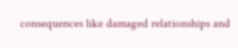consequences like damaged relationships and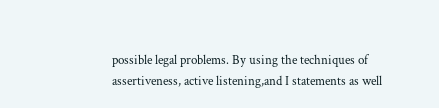possible legal problems. By using the techniques of assertiveness, active listening,and I statements as well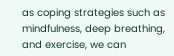as coping strategies such as mindfulness, deep breathing, and exercise, we can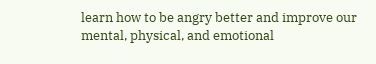learn how to be angry better and improve our mental, physical, and emotional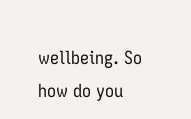wellbeing. So how do you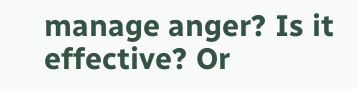manage anger? Is it effective? Or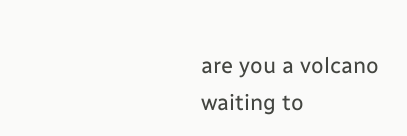are you a volcano waiting to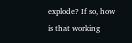explode? If so, how is that working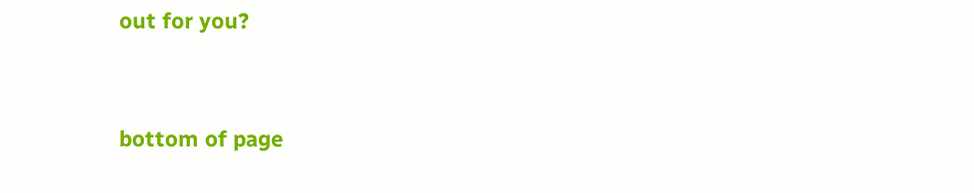out for you?


bottom of page